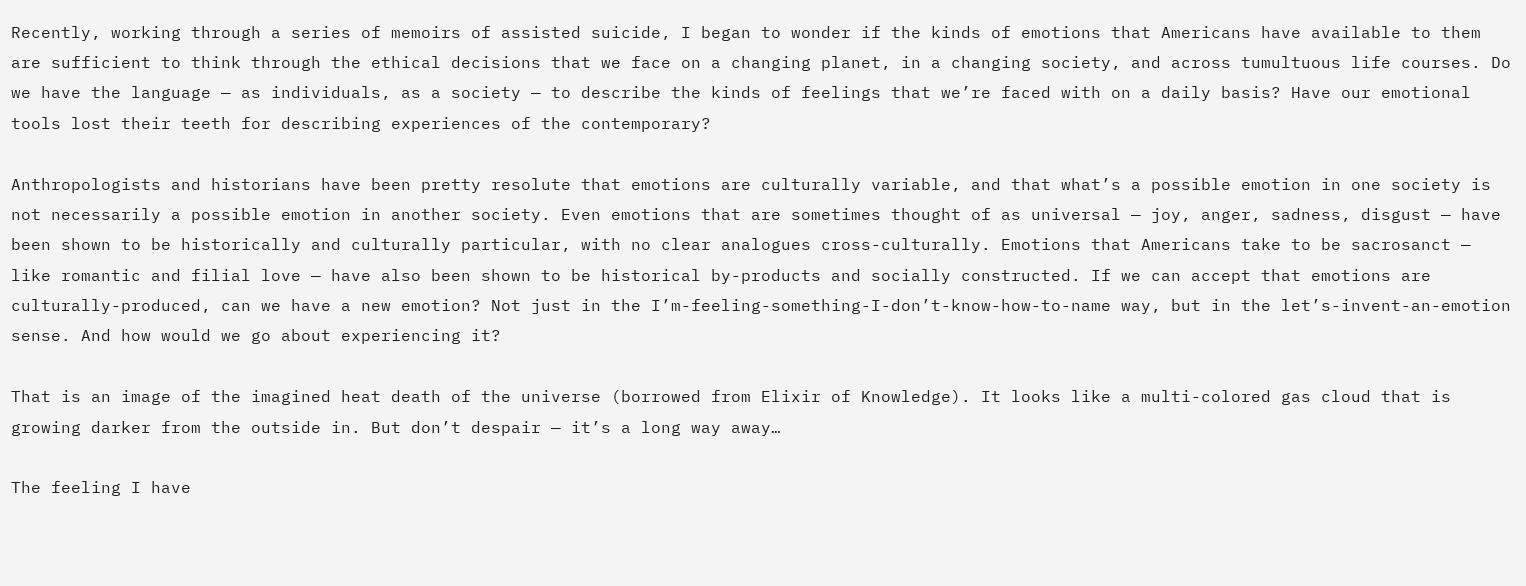Recently, working through a series of memoirs of assisted suicide, I began to wonder if the kinds of emotions that Americans have available to them are sufficient to think through the ethical decisions that we face on a changing planet, in a changing society, and across tumultuous life courses. Do we have the language — as individuals, as a society — to describe the kinds of feelings that we’re faced with on a daily basis? Have our emotional tools lost their teeth for describing experiences of the contemporary?

Anthropologists and historians have been pretty resolute that emotions are culturally variable, and that what’s a possible emotion in one society is not necessarily a possible emotion in another society. Even emotions that are sometimes thought of as universal — joy, anger, sadness, disgust — have been shown to be historically and culturally particular, with no clear analogues cross-culturally. Emotions that Americans take to be sacrosanct — like romantic and filial love — have also been shown to be historical by-products and socially constructed. If we can accept that emotions are culturally-produced, can we have a new emotion? Not just in the I’m-feeling-something-I-don’t-know-how-to-name way, but in the let’s-invent-an-emotion sense. And how would we go about experiencing it?

That is an image of the imagined heat death of the universe (borrowed from Elixir of Knowledge). It looks like a multi-colored gas cloud that is growing darker from the outside in. But don’t despair — it’s a long way away…

The feeling I have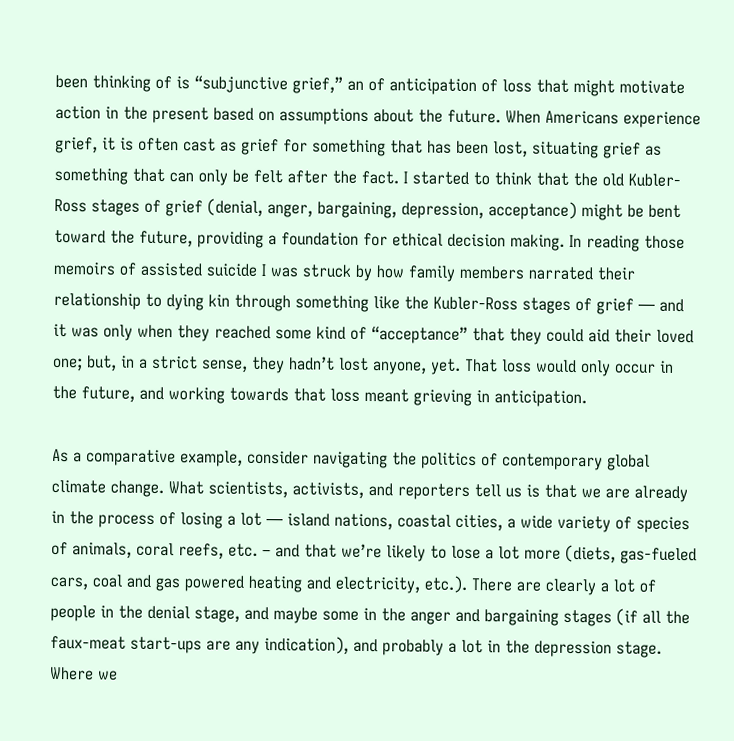been thinking of is “subjunctive grief,” an of anticipation of loss that might motivate action in the present based on assumptions about the future. When Americans experience grief, it is often cast as grief for something that has been lost, situating grief as something that can only be felt after the fact. I started to think that the old Kubler-Ross stages of grief (denial, anger, bargaining, depression, acceptance) might be bent toward the future, providing a foundation for ethical decision making. In reading those memoirs of assisted suicide I was struck by how family members narrated their relationship to dying kin through something like the Kubler-Ross stages of grief — and it was only when they reached some kind of “acceptance” that they could aid their loved one; but, in a strict sense, they hadn’t lost anyone, yet. That loss would only occur in the future, and working towards that loss meant grieving in anticipation.

As a comparative example, consider navigating the politics of contemporary global climate change. What scientists, activists, and reporters tell us is that we are already in the process of losing a lot — island nations, coastal cities, a wide variety of species of animals, coral reefs, etc. – and that we’re likely to lose a lot more (diets, gas-fueled cars, coal and gas powered heating and electricity, etc.). There are clearly a lot of people in the denial stage, and maybe some in the anger and bargaining stages (if all the faux-meat start-ups are any indication), and probably a lot in the depression stage. Where we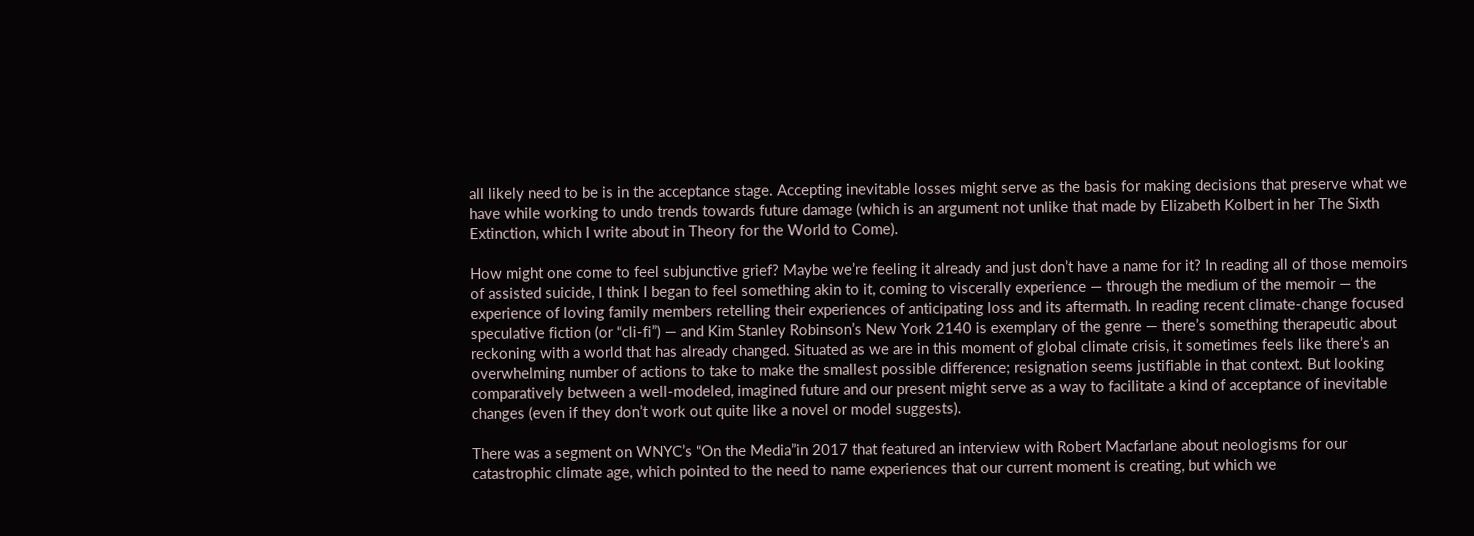all likely need to be is in the acceptance stage. Accepting inevitable losses might serve as the basis for making decisions that preserve what we have while working to undo trends towards future damage (which is an argument not unlike that made by Elizabeth Kolbert in her The Sixth Extinction, which I write about in Theory for the World to Come).

How might one come to feel subjunctive grief? Maybe we’re feeling it already and just don’t have a name for it? In reading all of those memoirs of assisted suicide, I think I began to feel something akin to it, coming to viscerally experience — through the medium of the memoir — the experience of loving family members retelling their experiences of anticipating loss and its aftermath. In reading recent climate-change focused speculative fiction (or “cli-fi”) — and Kim Stanley Robinson’s New York 2140 is exemplary of the genre — there’s something therapeutic about reckoning with a world that has already changed. Situated as we are in this moment of global climate crisis, it sometimes feels like there’s an overwhelming number of actions to take to make the smallest possible difference; resignation seems justifiable in that context. But looking comparatively between a well-modeled, imagined future and our present might serve as a way to facilitate a kind of acceptance of inevitable changes (even if they don’t work out quite like a novel or model suggests).

There was a segment on WNYC’s “On the Media”in 2017 that featured an interview with Robert Macfarlane about neologisms for our catastrophic climate age, which pointed to the need to name experiences that our current moment is creating, but which we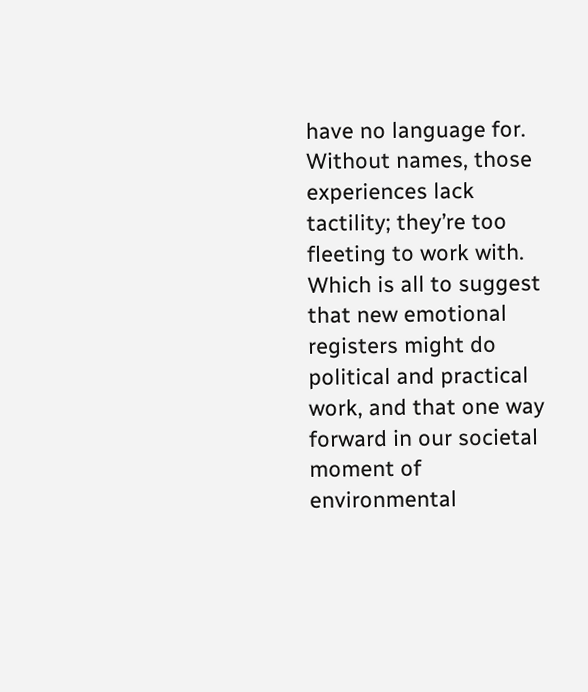have no language for. Without names, those experiences lack tactility; they’re too fleeting to work with. Which is all to suggest that new emotional registers might do political and practical work, and that one way forward in our societal moment of environmental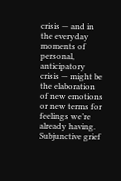crisis — and in the everyday moments of personal, anticipatory crisis — might be the elaboration of new emotions or new terms for feelings we’re already having. Subjunctive grief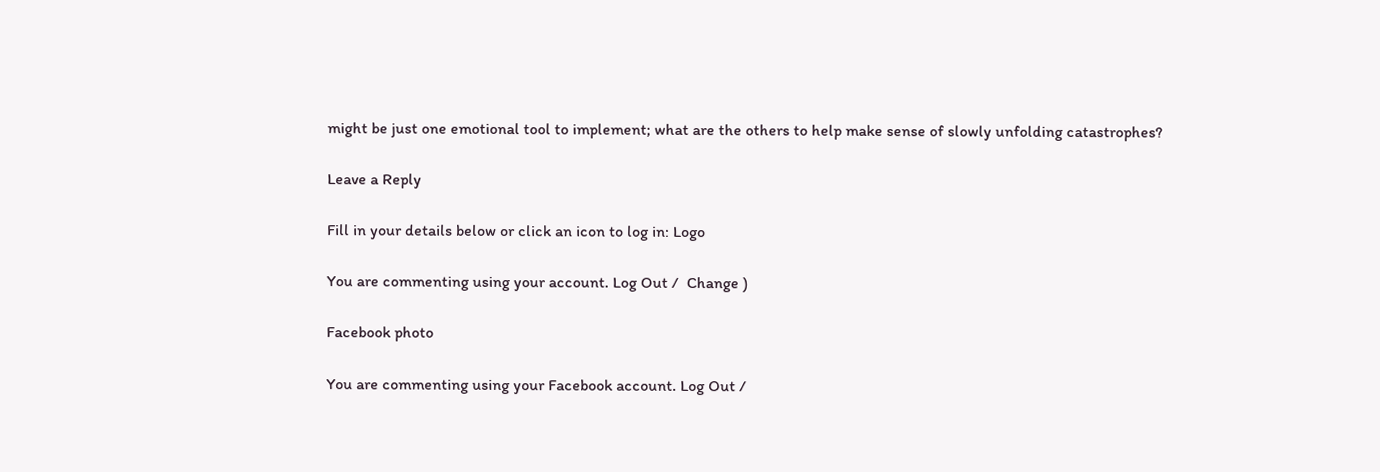might be just one emotional tool to implement; what are the others to help make sense of slowly unfolding catastrophes?

Leave a Reply

Fill in your details below or click an icon to log in: Logo

You are commenting using your account. Log Out /  Change )

Facebook photo

You are commenting using your Facebook account. Log Out /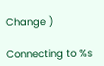Change )

Connecting to %s